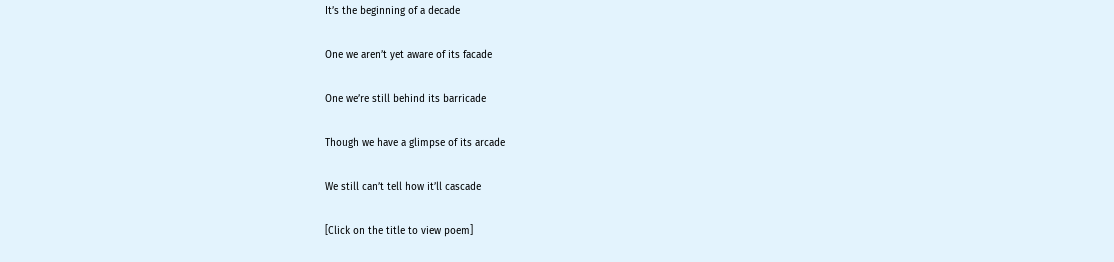It’s the beginning of a decade

One we aren’t yet aware of its facade

One we’re still behind its barricade

Though we have a glimpse of its arcade

We still can’t tell how it’ll cascade

[Click on the title to view poem]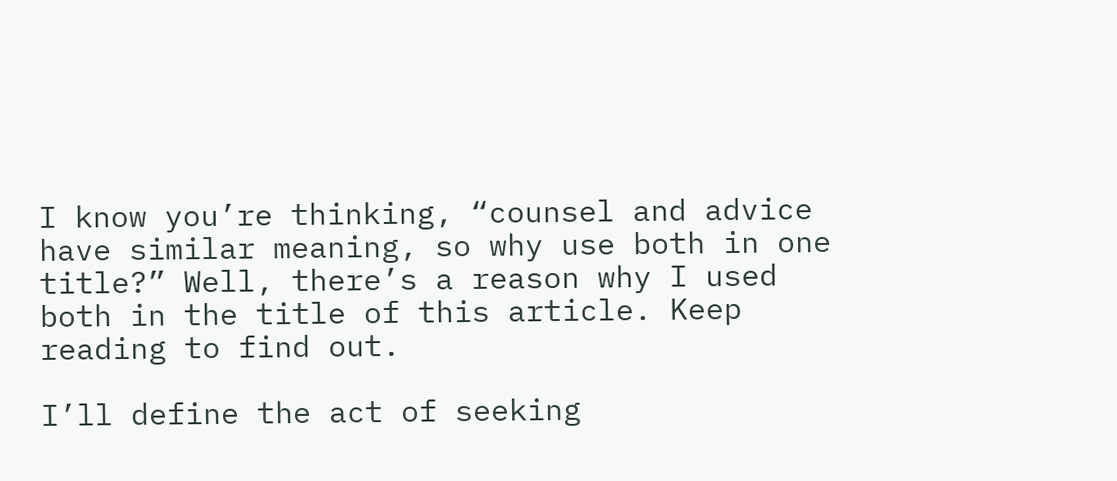I know you’re thinking, “counsel and advice have similar meaning, so why use both in one title?” Well, there’s a reason why I used both in the title of this article. Keep reading to find out.

I’ll define the act of seeking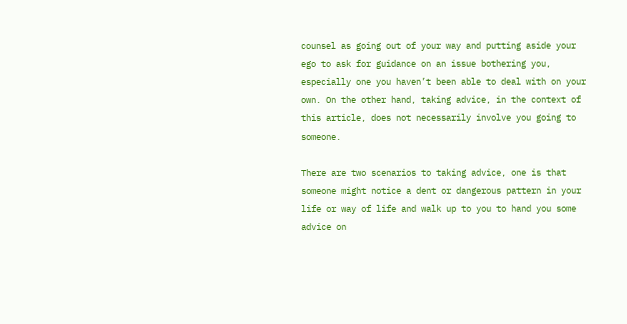counsel as going out of your way and putting aside your ego to ask for guidance on an issue bothering you, especially one you haven’t been able to deal with on your own. On the other hand, taking advice, in the context of this article, does not necessarily involve you going to someone.

There are two scenarios to taking advice, one is that someone might notice a dent or dangerous pattern in your life or way of life and walk up to you to hand you some advice on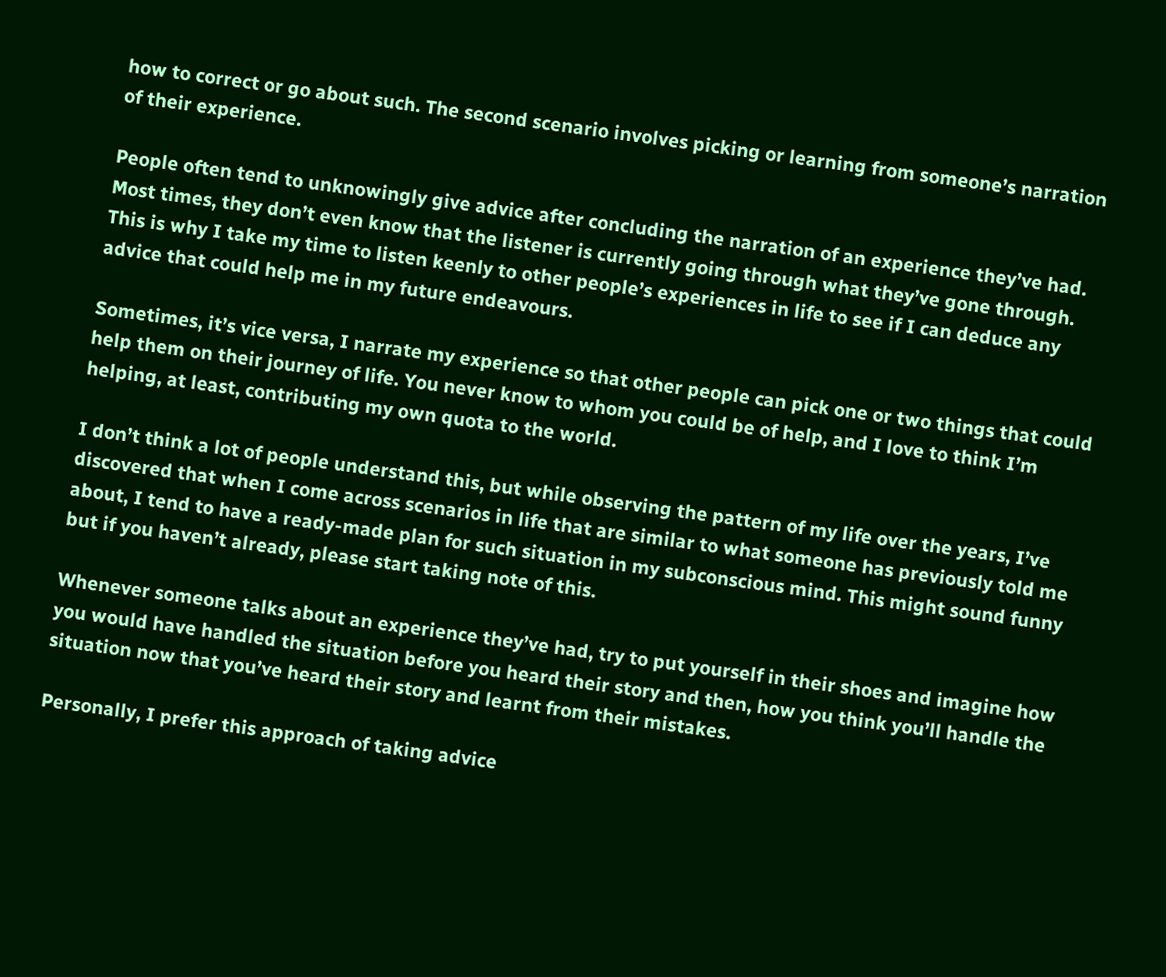how to correct or go about such. The second scenario involves picking or learning from someone’s narration of their experience.

People often tend to unknowingly give advice after concluding the narration of an experience they’ve had. Most times, they don’t even know that the listener is currently going through what they’ve gone through. This is why I take my time to listen keenly to other people’s experiences in life to see if I can deduce any advice that could help me in my future endeavours.

Sometimes, it’s vice versa, I narrate my experience so that other people can pick one or two things that could help them on their journey of life. You never know to whom you could be of help, and I love to think I’m helping, at least, contributing my own quota to the world.

I don’t think a lot of people understand this, but while observing the pattern of my life over the years, I’ve discovered that when I come across scenarios in life that are similar to what someone has previously told me about, I tend to have a ready-made plan for such situation in my subconscious mind. This might sound funny but if you haven’t already, please start taking note of this.

Whenever someone talks about an experience they’ve had, try to put yourself in their shoes and imagine how you would have handled the situation before you heard their story and then, how you think you’ll handle the situation now that you’ve heard their story and learnt from their mistakes.

Personally, I prefer this approach of taking advice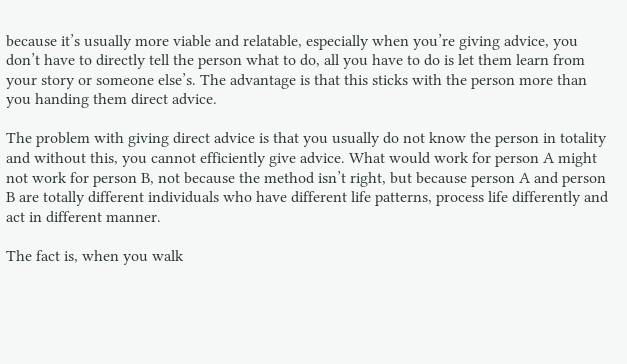because it’s usually more viable and relatable, especially when you’re giving advice, you don’t have to directly tell the person what to do, all you have to do is let them learn from your story or someone else’s. The advantage is that this sticks with the person more than you handing them direct advice.

The problem with giving direct advice is that you usually do not know the person in totality and without this, you cannot efficiently give advice. What would work for person A might not work for person B, not because the method isn’t right, but because person A and person B are totally different individuals who have different life patterns, process life differently and act in different manner.

The fact is, when you walk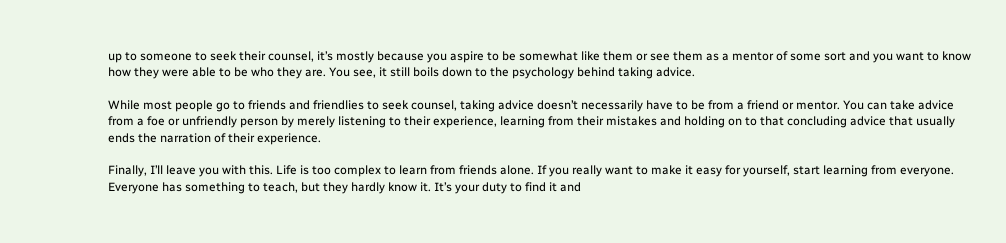up to someone to seek their counsel, it’s mostly because you aspire to be somewhat like them or see them as a mentor of some sort and you want to know how they were able to be who they are. You see, it still boils down to the psychology behind taking advice.

While most people go to friends and friendlies to seek counsel, taking advice doesn’t necessarily have to be from a friend or mentor. You can take advice from a foe or unfriendly person by merely listening to their experience, learning from their mistakes and holding on to that concluding advice that usually ends the narration of their experience.

Finally, I’ll leave you with this. Life is too complex to learn from friends alone. If you really want to make it easy for yourself, start learning from everyone. Everyone has something to teach, but they hardly know it. It’s your duty to find it and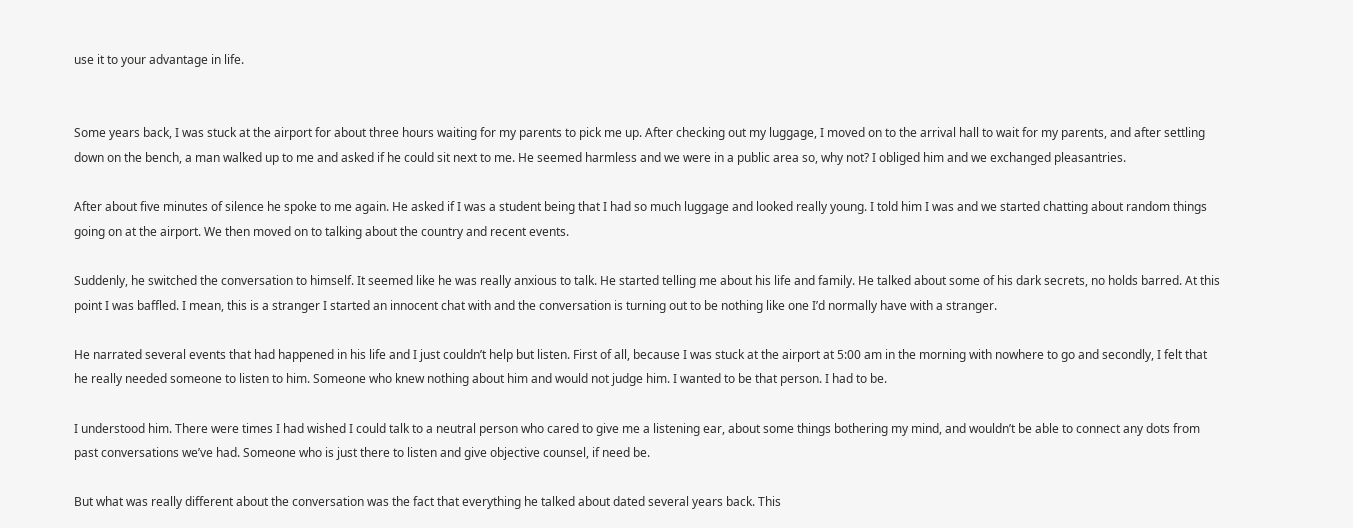use it to your advantage in life.


Some years back, I was stuck at the airport for about three hours waiting for my parents to pick me up. After checking out my luggage, I moved on to the arrival hall to wait for my parents, and after settling down on the bench, a man walked up to me and asked if he could sit next to me. He seemed harmless and we were in a public area so, why not? I obliged him and we exchanged pleasantries.

After about five minutes of silence he spoke to me again. He asked if I was a student being that I had so much luggage and looked really young. I told him I was and we started chatting about random things going on at the airport. We then moved on to talking about the country and recent events.

Suddenly, he switched the conversation to himself. It seemed like he was really anxious to talk. He started telling me about his life and family. He talked about some of his dark secrets, no holds barred. At this point I was baffled. I mean, this is a stranger I started an innocent chat with and the conversation is turning out to be nothing like one I’d normally have with a stranger.

He narrated several events that had happened in his life and I just couldn’t help but listen. First of all, because I was stuck at the airport at 5:00 am in the morning with nowhere to go and secondly, I felt that he really needed someone to listen to him. Someone who knew nothing about him and would not judge him. I wanted to be that person. I had to be.

I understood him. There were times I had wished I could talk to a neutral person who cared to give me a listening ear, about some things bothering my mind, and wouldn’t be able to connect any dots from past conversations we’ve had. Someone who is just there to listen and give objective counsel, if need be.

But what was really different about the conversation was the fact that everything he talked about dated several years back. This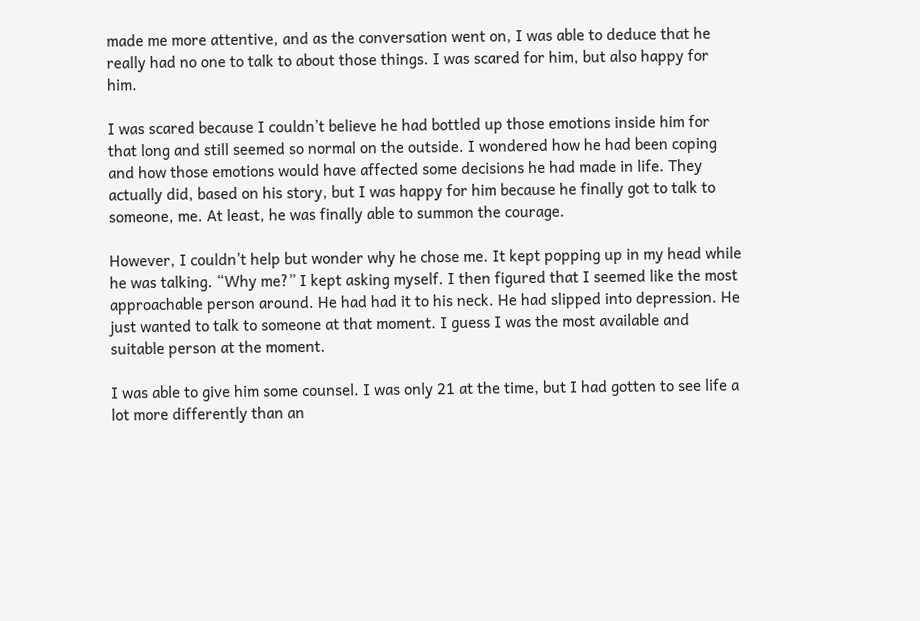made me more attentive, and as the conversation went on, I was able to deduce that he really had no one to talk to about those things. I was scared for him, but also happy for him.

I was scared because I couldn’t believe he had bottled up those emotions inside him for that long and still seemed so normal on the outside. I wondered how he had been coping and how those emotions would have affected some decisions he had made in life. They actually did, based on his story, but I was happy for him because he finally got to talk to someone, me. At least, he was finally able to summon the courage.

However, I couldn’t help but wonder why he chose me. It kept popping up in my head while he was talking. “Why me?” I kept asking myself. I then figured that I seemed like the most approachable person around. He had had it to his neck. He had slipped into depression. He just wanted to talk to someone at that moment. I guess I was the most available and suitable person at the moment.

I was able to give him some counsel. I was only 21 at the time, but I had gotten to see life a lot more differently than an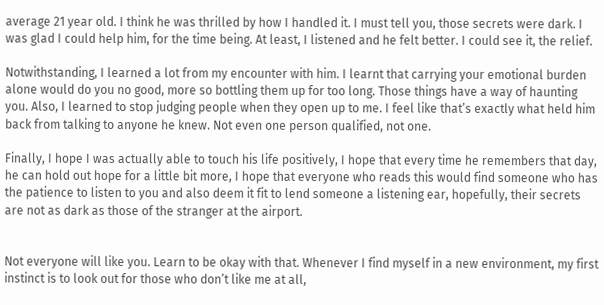average 21 year old. I think he was thrilled by how I handled it. I must tell you, those secrets were dark. I was glad I could help him, for the time being. At least, I listened and he felt better. I could see it, the relief.

Notwithstanding, I learned a lot from my encounter with him. I learnt that carrying your emotional burden alone would do you no good, more so bottling them up for too long. Those things have a way of haunting you. Also, I learned to stop judging people when they open up to me. I feel like that’s exactly what held him back from talking to anyone he knew. Not even one person qualified, not one.

Finally, I hope I was actually able to touch his life positively, I hope that every time he remembers that day, he can hold out hope for a little bit more, I hope that everyone who reads this would find someone who has the patience to listen to you and also deem it fit to lend someone a listening ear, hopefully, their secrets are not as dark as those of the stranger at the airport.


Not everyone will like you. Learn to be okay with that. Whenever I find myself in a new environment, my first instinct is to look out for those who don’t like me at all,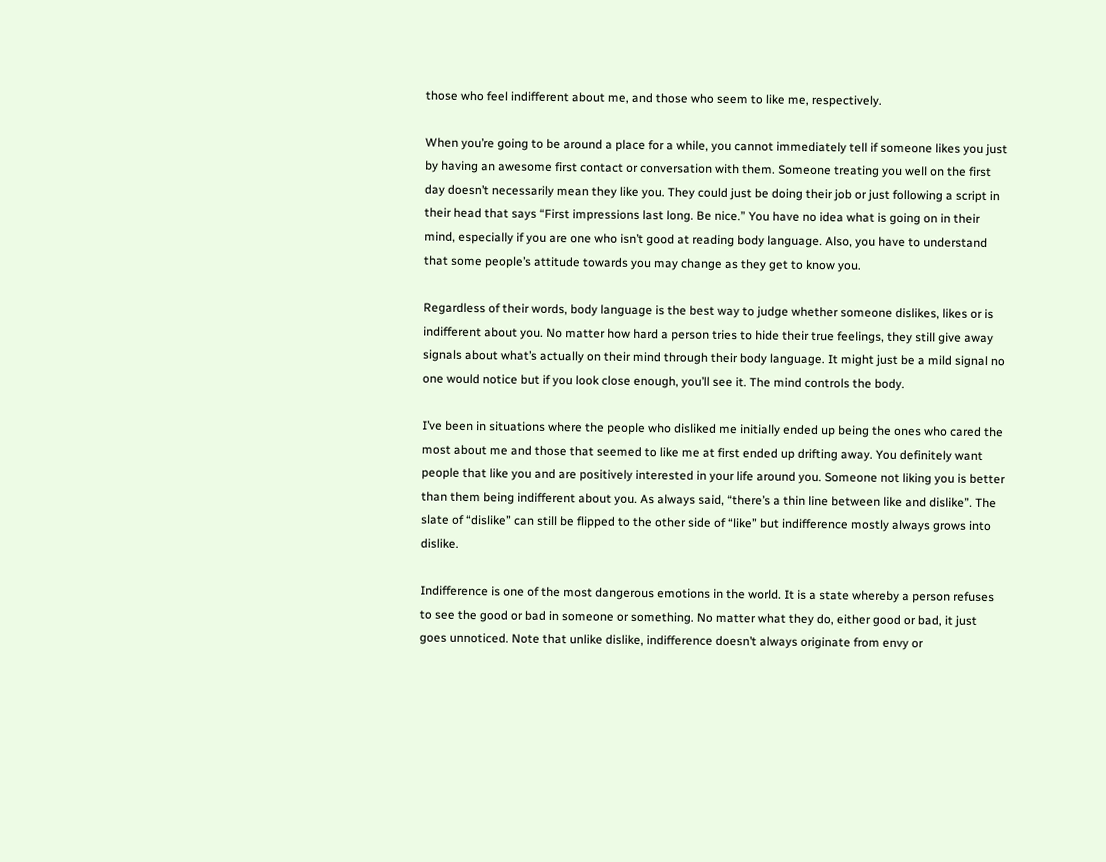those who feel indifferent about me, and those who seem to like me, respectively.

When you’re going to be around a place for a while, you cannot immediately tell if someone likes you just by having an awesome first contact or conversation with them. Someone treating you well on the first day doesn’t necessarily mean they like you. They could just be doing their job or just following a script in their head that says “First impressions last long. Be nice.” You have no idea what is going on in their mind, especially if you are one who isn’t good at reading body language. Also, you have to understand that some people’s attitude towards you may change as they get to know you.

Regardless of their words, body language is the best way to judge whether someone dislikes, likes or is indifferent about you. No matter how hard a person tries to hide their true feelings, they still give away signals about what’s actually on their mind through their body language. It might just be a mild signal no one would notice but if you look close enough, you’ll see it. The mind controls the body.

I’ve been in situations where the people who disliked me initially ended up being the ones who cared the most about me and those that seemed to like me at first ended up drifting away. You definitely want people that like you and are positively interested in your life around you. Someone not liking you is better than them being indifferent about you. As always said, “there’s a thin line between like and dislike”. The slate of “dislike” can still be flipped to the other side of “like” but indifference mostly always grows into dislike.

Indifference is one of the most dangerous emotions in the world. It is a state whereby a person refuses to see the good or bad in someone or something. No matter what they do, either good or bad, it just goes unnoticed. Note that unlike dislike, indifference doesn’t always originate from envy or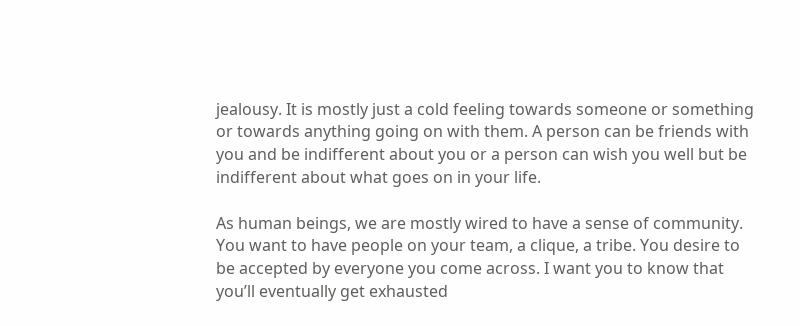jealousy. It is mostly just a cold feeling towards someone or something or towards anything going on with them. A person can be friends with you and be indifferent about you or a person can wish you well but be indifferent about what goes on in your life.

As human beings, we are mostly wired to have a sense of community. You want to have people on your team, a clique, a tribe. You desire to be accepted by everyone you come across. I want you to know that you’ll eventually get exhausted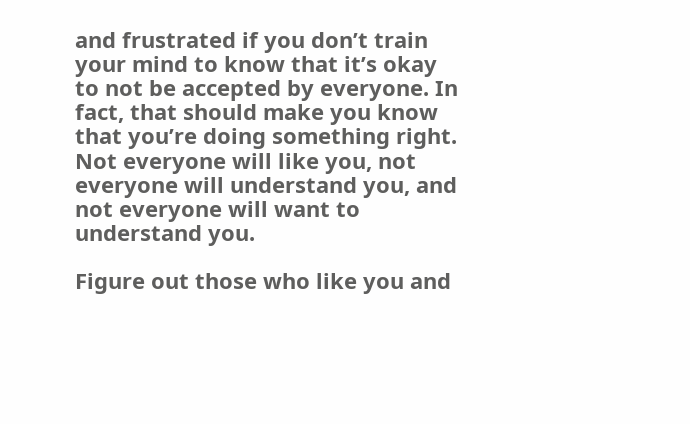and frustrated if you don’t train your mind to know that it’s okay to not be accepted by everyone. In fact, that should make you know that you’re doing something right. Not everyone will like you, not everyone will understand you, and not everyone will want to understand you.

Figure out those who like you and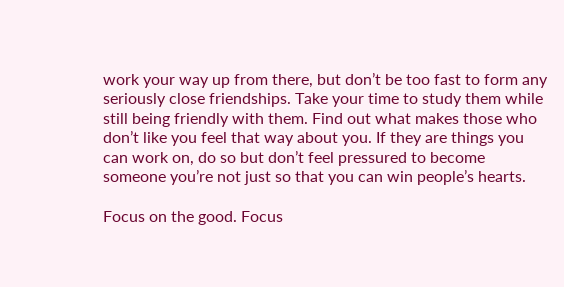work your way up from there, but don’t be too fast to form any seriously close friendships. Take your time to study them while still being friendly with them. Find out what makes those who don’t like you feel that way about you. If they are things you can work on, do so but don’t feel pressured to become someone you’re not just so that you can win people’s hearts.

Focus on the good. Focus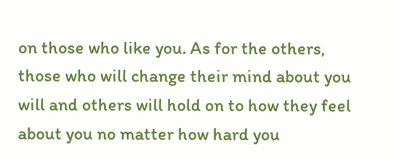on those who like you. As for the others, those who will change their mind about you will and others will hold on to how they feel about you no matter how hard you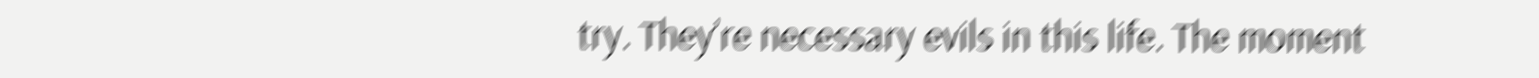try. They’re necessary evils in this life. The moment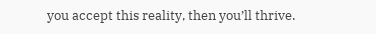you accept this reality, then you’ll thrive.